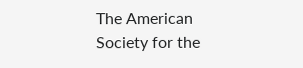The American Society for the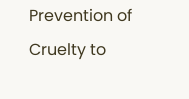Prevention of Cruelty to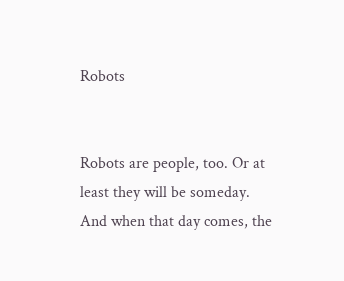Robots


Robots are people, too. Or at least they will be someday. And when that day comes, the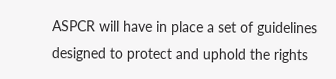ASPCR will have in place a set of guidelines designed to protect and uphold the rights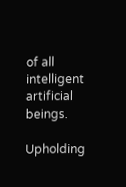of all intelligent artificial beings.

Upholding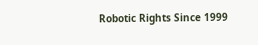Robotic Rights Since 1999